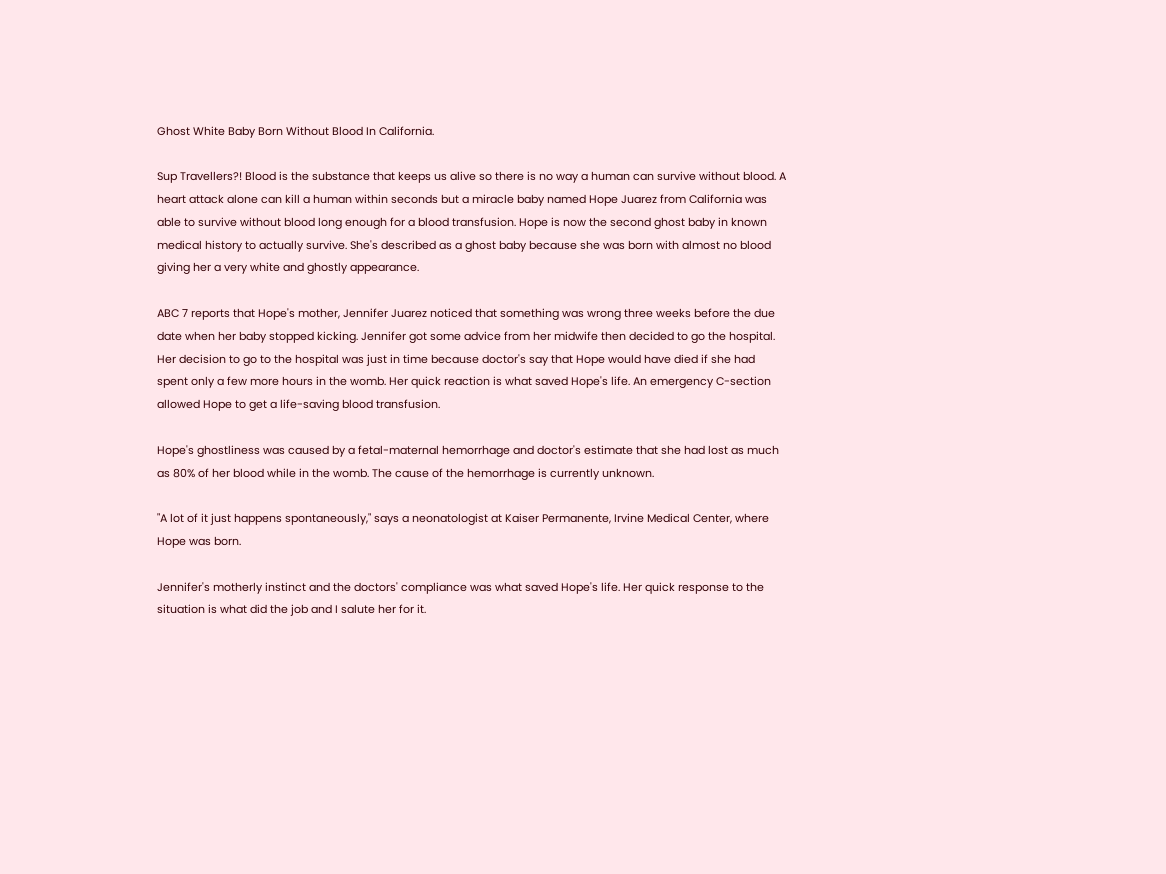Ghost White Baby Born Without Blood In California.

Sup Travellers?! Blood is the substance that keeps us alive so there is no way a human can survive without blood. A heart attack alone can kill a human within seconds but a miracle baby named Hope Juarez from California was able to survive without blood long enough for a blood transfusion. Hope is now the second ghost baby in known medical history to actually survive. She's described as a ghost baby because she was born with almost no blood giving her a very white and ghostly appearance.

ABC 7 reports that Hope's mother, Jennifer Juarez noticed that something was wrong three weeks before the due date when her baby stopped kicking. Jennifer got some advice from her midwife then decided to go the hospital. Her decision to go to the hospital was just in time because doctor's say that Hope would have died if she had spent only a few more hours in the womb. Her quick reaction is what saved Hope's life. An emergency C-section allowed Hope to get a life-saving blood transfusion.

Hope's ghostliness was caused by a fetal-maternal hemorrhage and doctor's estimate that she had lost as much as 80% of her blood while in the womb. The cause of the hemorrhage is currently unknown.

"A lot of it just happens spontaneously," says a neonatologist at Kaiser Permanente, Irvine Medical Center, where Hope was born.

Jennifer's motherly instinct and the doctors' compliance was what saved Hope's life. Her quick response to the situation is what did the job and I salute her for it.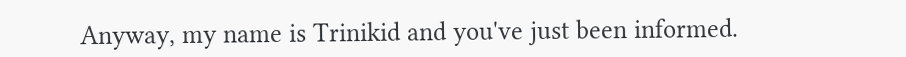Anyway, my name is Trinikid and you've just been informed.